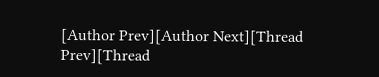[Author Prev][Author Next][Thread Prev][Thread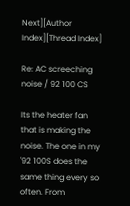Next][Author Index][Thread Index]

Re: AC screeching noise / 92 100 CS

Its the heater fan that is making the noise. The one in my '92 100S does the
same thing every so often. From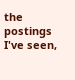the postings I've seen,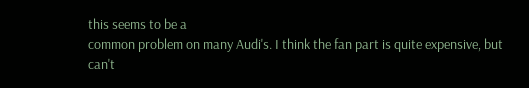this seems to be a
common problem on many Audi's. I think the fan part is quite expensive, but
can't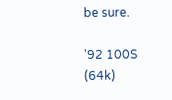be sure.

'92 100S (64k)